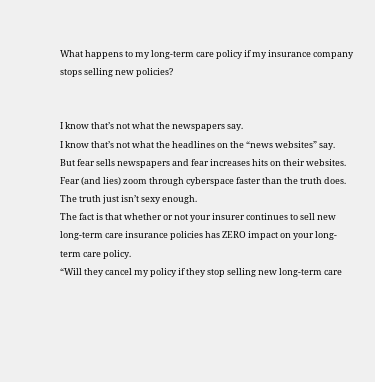What happens to my long-term care policy if my insurance company stops selling new policies?


I know that’s not what the newspapers say.
I know that’s not what the headlines on the “news websites” say.
But fear sells newspapers and fear increases hits on their websites.
Fear (and lies) zoom through cyberspace faster than the truth does.
The truth just isn’t sexy enough.
The fact is that whether or not your insurer continues to sell new long-term care insurance policies has ZERO impact on your long-term care policy.
“Will they cancel my policy if they stop selling new long-term care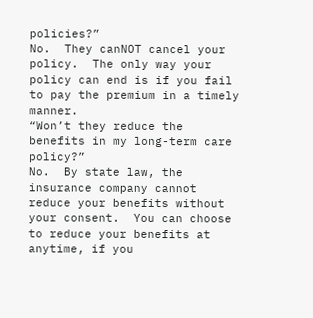policies?”
No.  They canNOT cancel your policy.  The only way your policy can end is if you fail to pay the premium in a timely manner.
“Won’t they reduce the benefits in my long-term care policy?”
No.  By state law, the insurance company cannot reduce your benefits without your consent.  You can choose to reduce your benefits at anytime, if you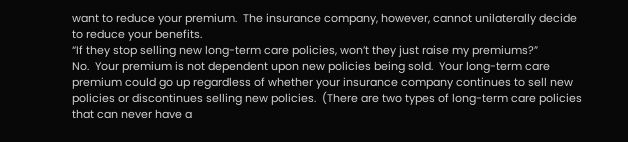want to reduce your premium.  The insurance company, however, cannot unilaterally decide to reduce your benefits.
“If they stop selling new long-term care policies, won’t they just raise my premiums?”
No.  Your premium is not dependent upon new policies being sold.  Your long-term care premium could go up regardless of whether your insurance company continues to sell new policies or discontinues selling new policies.  (There are two types of long-term care policies that can never have a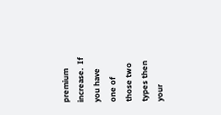premium increase.  If you have one of those two types then your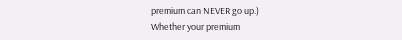premium can NEVER go up.)
Whether your premium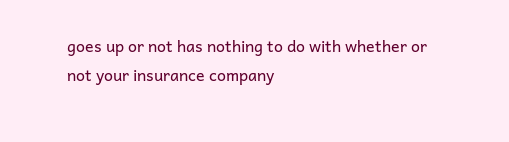goes up or not has nothing to do with whether or not your insurance company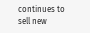continues to sell new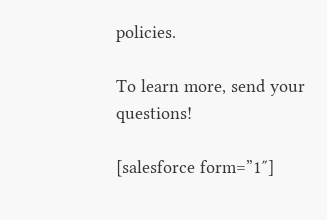policies.

To learn more, send your questions!

[salesforce form=”1″]